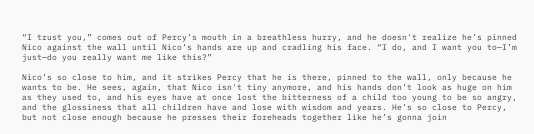“I trust you,” comes out of Percy’s mouth in a breathless hurry, and he doesn't realize he’s pinned Nico against the wall until Nico’s hands are up and cradling his face. “I do, and I want you to—I’m just—do you really want me like this?”

Nico’s so close to him, and it strikes Percy that he is there, pinned to the wall, only because he wants to be. He sees, again, that Nico isn't tiny anymore, and his hands don’t look as huge on him as they used to, and his eyes have at once lost the bitterness of a child too young to be so angry, and the glossiness that all children have and lose with wisdom and years. He’s so close to Percy, but not close enough because he presses their foreheads together like he’s gonna join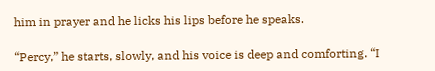him in prayer and he licks his lips before he speaks.

“Percy,” he starts, slowly, and his voice is deep and comforting. “I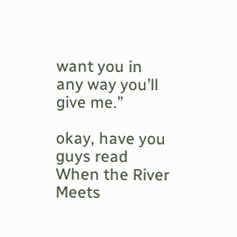want you in any way you’ll give me.”

okay, have you guys read When the River Meets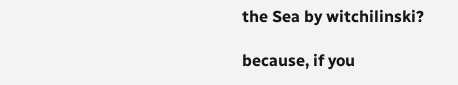the Sea by witchilinski?

because, if you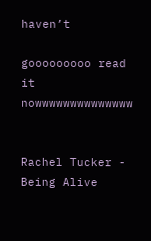haven’t

gooooooooo read it nowwwwwwwwwwwwww


Rachel Tucker -  Being Alive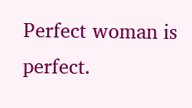Perfect woman is perfect.